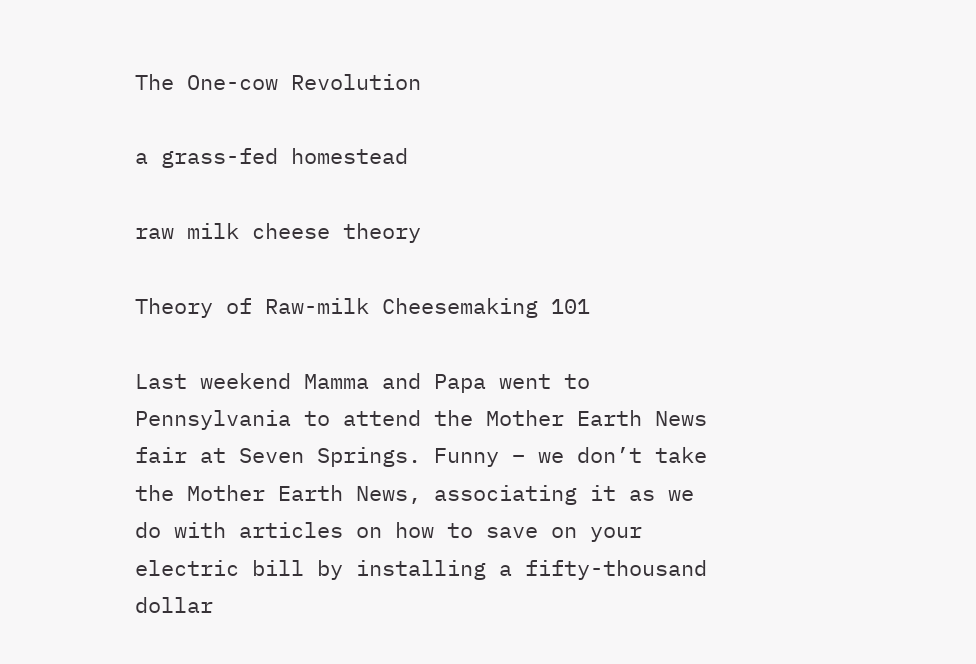The One-cow Revolution

a grass-fed homestead

raw milk cheese theory

Theory of Raw-milk Cheesemaking 101

Last weekend Mamma and Papa went to Pennsylvania to attend the Mother Earth News fair at Seven Springs. Funny – we don’t take the Mother Earth News, associating it as we do with articles on how to save on your electric bill by installing a fifty-thousand dollar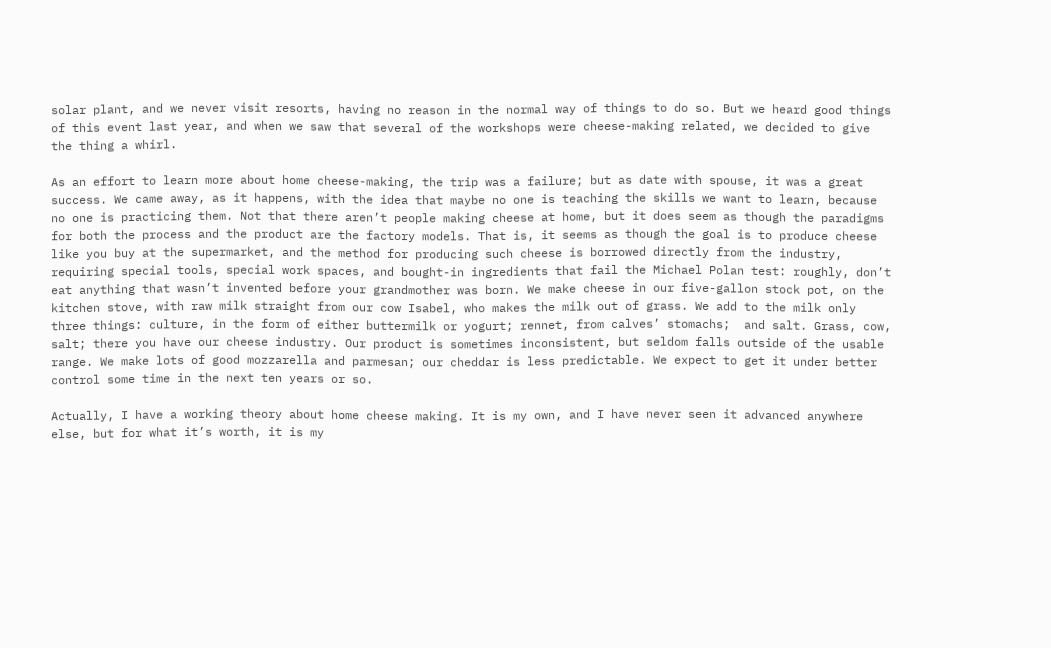solar plant, and we never visit resorts, having no reason in the normal way of things to do so. But we heard good things of this event last year, and when we saw that several of the workshops were cheese-making related, we decided to give the thing a whirl.

As an effort to learn more about home cheese-making, the trip was a failure; but as date with spouse, it was a great success. We came away, as it happens, with the idea that maybe no one is teaching the skills we want to learn, because no one is practicing them. Not that there aren’t people making cheese at home, but it does seem as though the paradigms for both the process and the product are the factory models. That is, it seems as though the goal is to produce cheese like you buy at the supermarket, and the method for producing such cheese is borrowed directly from the industry, requiring special tools, special work spaces, and bought-in ingredients that fail the Michael Polan test: roughly, don’t eat anything that wasn’t invented before your grandmother was born. We make cheese in our five-gallon stock pot, on the kitchen stove, with raw milk straight from our cow Isabel, who makes the milk out of grass. We add to the milk only three things: culture, in the form of either buttermilk or yogurt; rennet, from calves’ stomachs;  and salt. Grass, cow, salt; there you have our cheese industry. Our product is sometimes inconsistent, but seldom falls outside of the usable range. We make lots of good mozzarella and parmesan; our cheddar is less predictable. We expect to get it under better control some time in the next ten years or so.

Actually, I have a working theory about home cheese making. It is my own, and I have never seen it advanced anywhere else, but for what it’s worth, it is my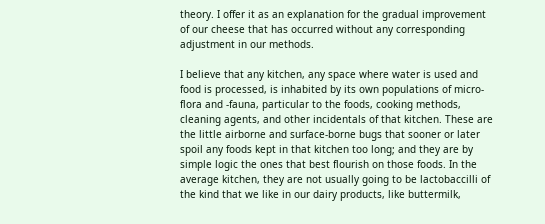theory. I offer it as an explanation for the gradual improvement of our cheese that has occurred without any corresponding adjustment in our methods.

I believe that any kitchen, any space where water is used and food is processed, is inhabited by its own populations of micro-flora and -fauna, particular to the foods, cooking methods, cleaning agents, and other incidentals of that kitchen. These are the little airborne and surface-borne bugs that sooner or later spoil any foods kept in that kitchen too long; and they are by simple logic the ones that best flourish on those foods. In the average kitchen, they are not usually going to be lactobaccilli of the kind that we like in our dairy products, like buttermilk,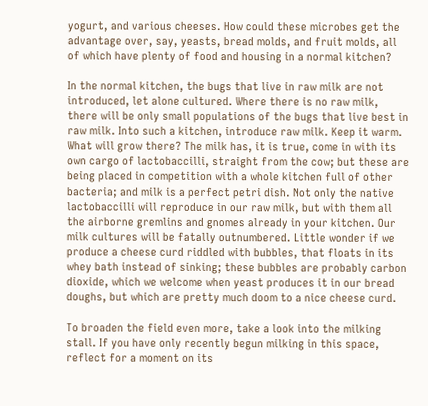yogurt, and various cheeses. How could these microbes get the advantage over, say, yeasts, bread molds, and fruit molds, all of which have plenty of food and housing in a normal kitchen?

In the normal kitchen, the bugs that live in raw milk are not introduced, let alone cultured. Where there is no raw milk, there will be only small populations of the bugs that live best in raw milk. Into such a kitchen, introduce raw milk. Keep it warm. What will grow there? The milk has, it is true, come in with its own cargo of lactobaccilli, straight from the cow; but these are being placed in competition with a whole kitchen full of other bacteria; and milk is a perfect petri dish. Not only the native lactobaccilli will reproduce in our raw milk, but with them all the airborne gremlins and gnomes already in your kitchen. Our milk cultures will be fatally outnumbered. Little wonder if we produce a cheese curd riddled with bubbles, that floats in its whey bath instead of sinking; these bubbles are probably carbon dioxide, which we welcome when yeast produces it in our bread doughs, but which are pretty much doom to a nice cheese curd.

To broaden the field even more, take a look into the milking stall. If you have only recently begun milking in this space, reflect for a moment on its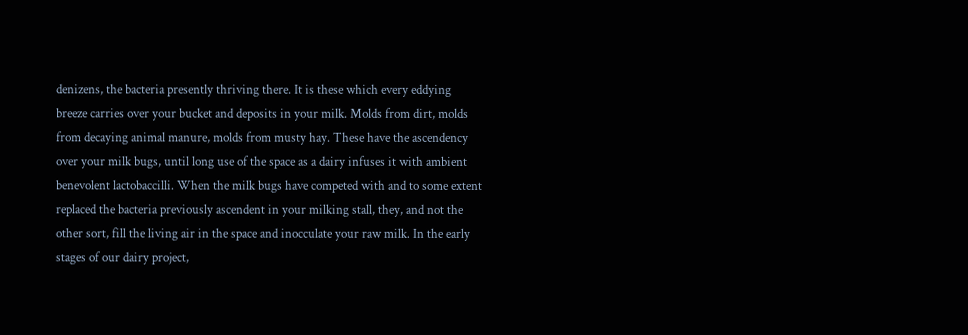denizens, the bacteria presently thriving there. It is these which every eddying breeze carries over your bucket and deposits in your milk. Molds from dirt, molds from decaying animal manure, molds from musty hay. These have the ascendency over your milk bugs, until long use of the space as a dairy infuses it with ambient benevolent lactobaccilli. When the milk bugs have competed with and to some extent replaced the bacteria previously ascendent in your milking stall, they, and not the other sort, fill the living air in the space and inocculate your raw milk. In the early stages of our dairy project,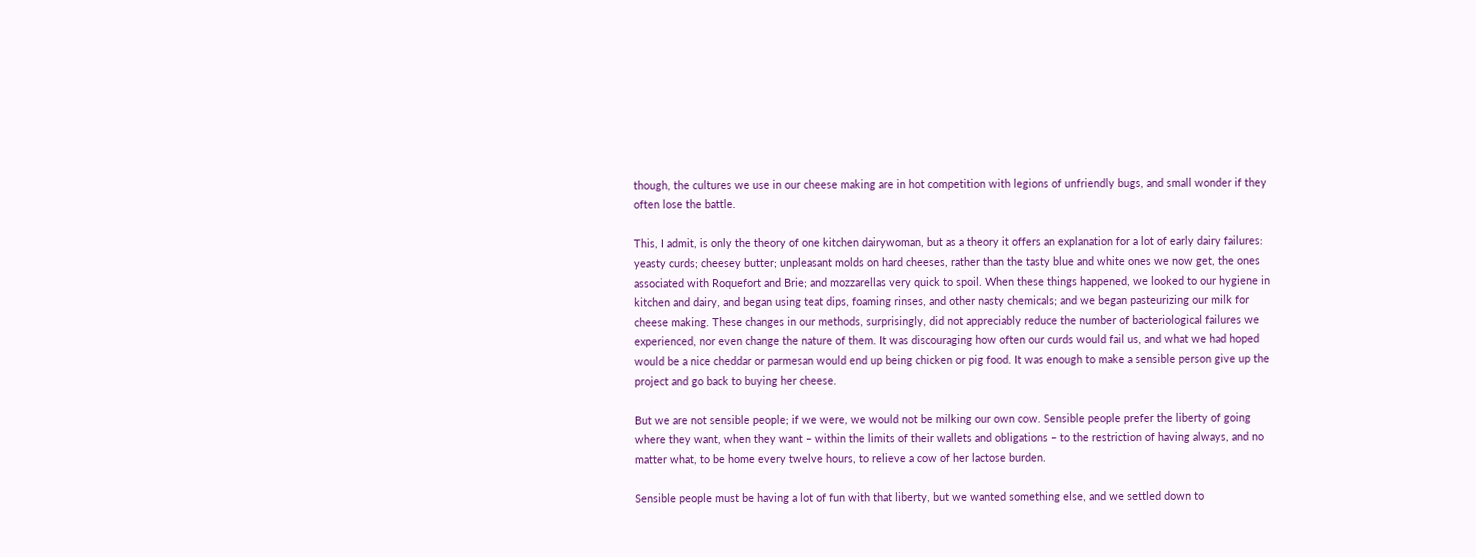though, the cultures we use in our cheese making are in hot competition with legions of unfriendly bugs, and small wonder if they often lose the battle.

This, I admit, is only the theory of one kitchen dairywoman, but as a theory it offers an explanation for a lot of early dairy failures: yeasty curds; cheesey butter; unpleasant molds on hard cheeses, rather than the tasty blue and white ones we now get, the ones associated with Roquefort and Brie; and mozzarellas very quick to spoil. When these things happened, we looked to our hygiene in kitchen and dairy, and began using teat dips, foaming rinses, and other nasty chemicals; and we began pasteurizing our milk for cheese making. These changes in our methods, surprisingly, did not appreciably reduce the number of bacteriological failures we experienced, nor even change the nature of them. It was discouraging how often our curds would fail us, and what we had hoped would be a nice cheddar or parmesan would end up being chicken or pig food. It was enough to make a sensible person give up the project and go back to buying her cheese.

But we are not sensible people; if we were, we would not be milking our own cow. Sensible people prefer the liberty of going where they want, when they want – within the limits of their wallets and obligations – to the restriction of having always, and no matter what, to be home every twelve hours, to relieve a cow of her lactose burden.

Sensible people must be having a lot of fun with that liberty, but we wanted something else, and we settled down to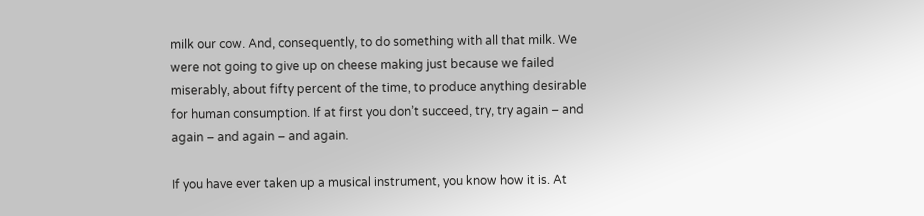milk our cow. And, consequently, to do something with all that milk. We were not going to give up on cheese making just because we failed miserably, about fifty percent of the time, to produce anything desirable for human consumption. If at first you don’t succeed, try, try again – and again – and again – and again.

If you have ever taken up a musical instrument, you know how it is. At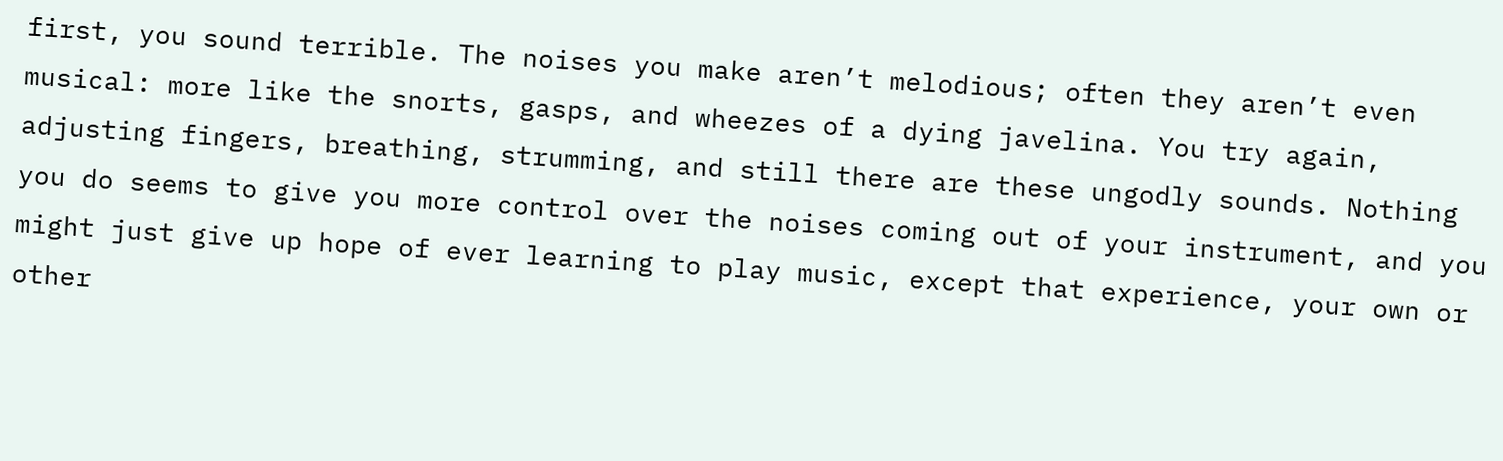first, you sound terrible. The noises you make aren’t melodious; often they aren’t even musical: more like the snorts, gasps, and wheezes of a dying javelina. You try again, adjusting fingers, breathing, strumming, and still there are these ungodly sounds. Nothing you do seems to give you more control over the noises coming out of your instrument, and you might just give up hope of ever learning to play music, except that experience, your own or other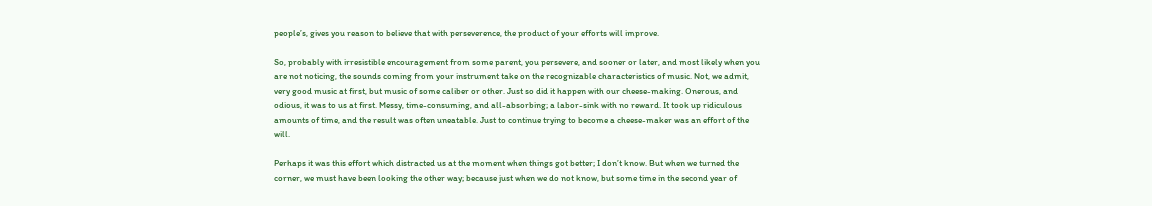people’s, gives you reason to believe that with perseverence, the product of your efforts will improve.

So, probably with irresistible encouragement from some parent, you persevere, and sooner or later, and most likely when you are not noticing, the sounds coming from your instrument take on the recognizable characteristics of music. Not, we admit, very good music at first, but music of some caliber or other. Just so did it happen with our cheese-making. Onerous, and odious, it was to us at first. Messy, time-consuming, and all-absorbing; a labor-sink with no reward. It took up ridiculous amounts of time, and the result was often uneatable. Just to continue trying to become a cheese-maker was an effort of the will.

Perhaps it was this effort which distracted us at the moment when things got better; I don’t know. But when we turned the corner, we must have been looking the other way; because just when we do not know, but some time in the second year of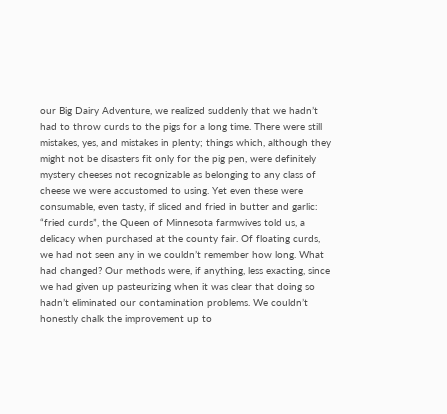our Big Dairy Adventure, we realized suddenly that we hadn’t had to throw curds to the pigs for a long time. There were still mistakes, yes, and mistakes in plenty; things which, although they might not be disasters fit only for the pig pen, were definitely mystery cheeses not recognizable as belonging to any class of cheese we were accustomed to using. Yet even these were consumable, even tasty, if sliced and fried in butter and garlic: “fried curds”, the Queen of Minnesota farmwives told us, a delicacy when purchased at the county fair. Of floating curds, we had not seen any in we couldn’t remember how long. What had changed? Our methods were, if anything, less exacting, since we had given up pasteurizing when it was clear that doing so hadn’t eliminated our contamination problems. We couldn’t honestly chalk the improvement up to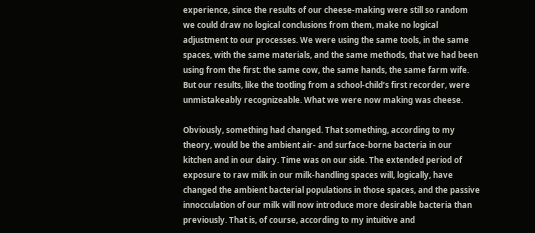experience, since the results of our cheese-making were still so random we could draw no logical conclusions from them, make no logical adjustment to our processes. We were using the same tools, in the same spaces, with the same materials, and the same methods, that we had been using from the first: the same cow, the same hands, the same farm wife. But our results, like the tootling from a school-child’s first recorder, were unmistakeably recognizeable. What we were now making was cheese.

Obviously, something had changed. That something, according to my theory, would be the ambient air- and surface-borne bacteria in our kitchen and in our dairy. Time was on our side. The extended period of exposure to raw milk in our milk-handling spaces will, logically, have changed the ambient bacterial populations in those spaces, and the passive innocculation of our milk will now introduce more desirable bacteria than previously. That is, of course, according to my intuitive and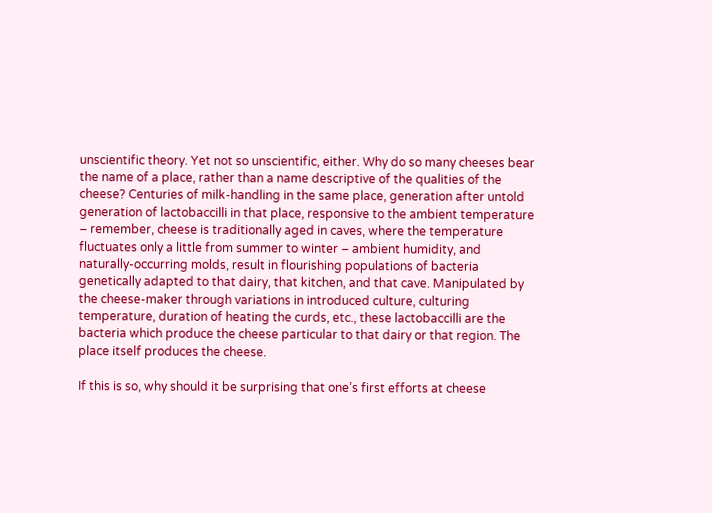unscientific theory. Yet not so unscientific, either. Why do so many cheeses bear the name of a place, rather than a name descriptive of the qualities of the cheese? Centuries of milk-handling in the same place, generation after untold generation of lactobaccilli in that place, responsive to the ambient temperature – remember, cheese is traditionally aged in caves, where the temperature fluctuates only a little from summer to winter – ambient humidity, and naturally-occurring molds, result in flourishing populations of bacteria genetically adapted to that dairy, that kitchen, and that cave. Manipulated by the cheese-maker through variations in introduced culture, culturing temperature, duration of heating the curds, etc., these lactobaccilli are the bacteria which produce the cheese particular to that dairy or that region. The place itself produces the cheese.

If this is so, why should it be surprising that one’s first efforts at cheese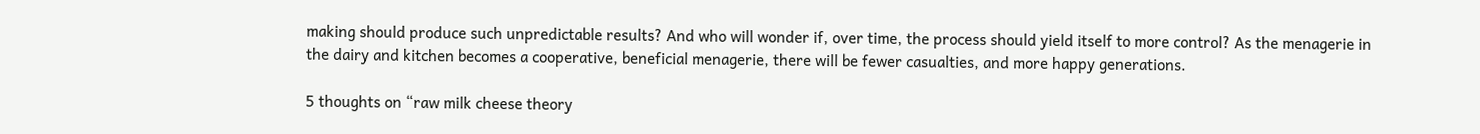making should produce such unpredictable results? And who will wonder if, over time, the process should yield itself to more control? As the menagerie in the dairy and kitchen becomes a cooperative, beneficial menagerie, there will be fewer casualties, and more happy generations.

5 thoughts on “raw milk cheese theory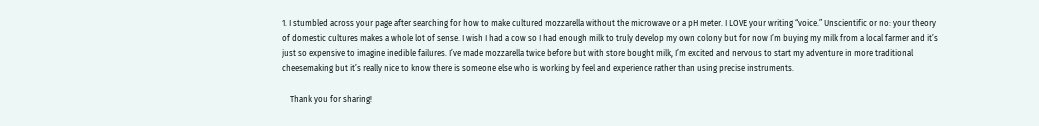1. I stumbled across your page after searching for how to make cultured mozzarella without the microwave or a pH meter. I LOVE your writing “voice.” Unscientific or no: your theory of domestic cultures makes a whole lot of sense. I wish I had a cow so I had enough milk to truly develop my own colony but for now I’m buying my milk from a local farmer and it’s just so expensive to imagine inedible failures. I’ve made mozzarella twice before but with store bought milk, I’m excited and nervous to start my adventure in more traditional cheesemaking but it’s really nice to know there is someone else who is working by feel and experience rather than using precise instruments.

    Thank you for sharing!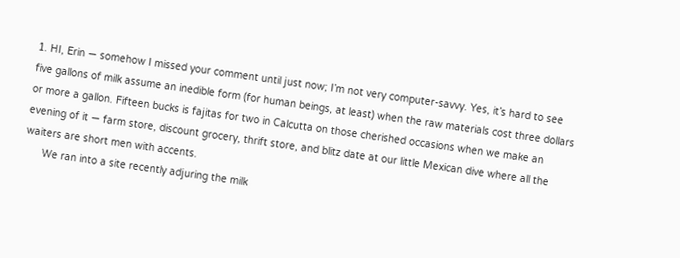1. HI, Erin — somehow I missed your comment until just now; I’m not very computer-savvy. Yes, it’s hard to see five gallons of milk assume an inedible form (for human beings, at least) when the raw materials cost three dollars or more a gallon. Fifteen bucks is fajitas for two in Calcutta on those cherished occasions when we make an evening of it — farm store, discount grocery, thrift store, and blitz date at our little Mexican dive where all the waiters are short men with accents.
      We ran into a site recently adjuring the milk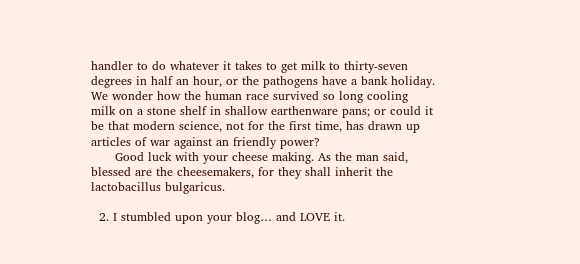handler to do whatever it takes to get milk to thirty-seven degrees in half an hour, or the pathogens have a bank holiday. We wonder how the human race survived so long cooling milk on a stone shelf in shallow earthenware pans; or could it be that modern science, not for the first time, has drawn up articles of war against an friendly power?
      Good luck with your cheese making. As the man said, blessed are the cheesemakers, for they shall inherit the lactobacillus bulgaricus.

  2. I stumbled upon your blog… and LOVE it.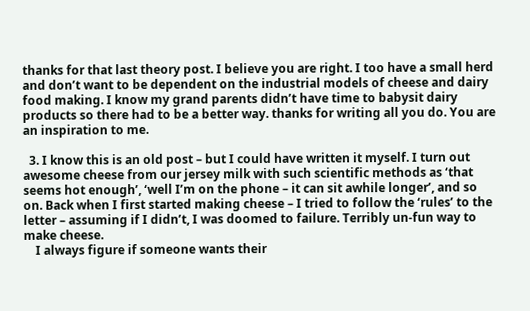thanks for that last theory post. I believe you are right. I too have a small herd and don’t want to be dependent on the industrial models of cheese and dairy food making. I know my grand parents didn’t have time to babysit dairy products so there had to be a better way. thanks for writing all you do. You are an inspiration to me.

  3. I know this is an old post – but I could have written it myself. I turn out awesome cheese from our jersey milk with such scientific methods as ‘that seems hot enough’, ‘well I’m on the phone – it can sit awhile longer’, and so on. Back when I first started making cheese – I tried to follow the ‘rules’ to the letter – assuming if I didn’t, I was doomed to failure. Terribly un-fun way to make cheese.
    I always figure if someone wants their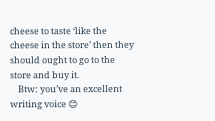cheese to taste ‘like the cheese in the store’ then they should ought to go to the store and buy it.
    Btw: you’ve an excellent writing voice 😊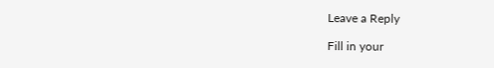Leave a Reply

Fill in your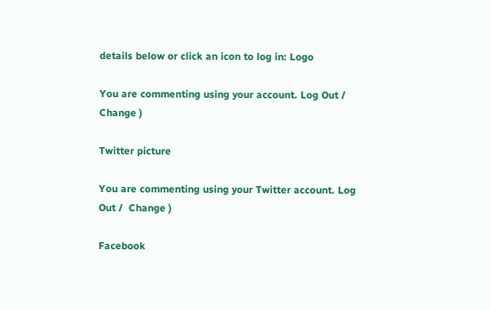details below or click an icon to log in: Logo

You are commenting using your account. Log Out /  Change )

Twitter picture

You are commenting using your Twitter account. Log Out /  Change )

Facebook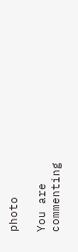photo

You are commenting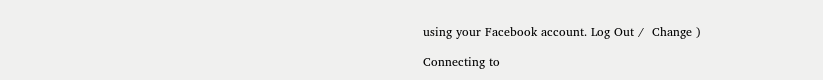using your Facebook account. Log Out /  Change )

Connecting to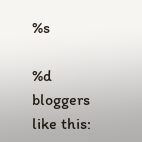%s

%d bloggers like this: